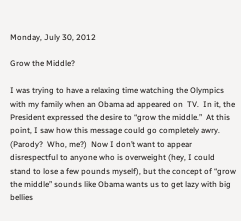Monday, July 30, 2012

Grow the Middle?

I was trying to have a relaxing time watching the Olympics with my family when an Obama ad appeared on  TV.  In it, the President expressed the desire to “grow the middle.”  At this point, I saw how this message could go completely awry.  (Parody?  Who, me?)  Now I don’t want to appear disrespectful to anyone who is overweight (hey, I could stand to lose a few pounds myself), but the concept of “grow the middle” sounds like Obama wants us to get lazy with big bellies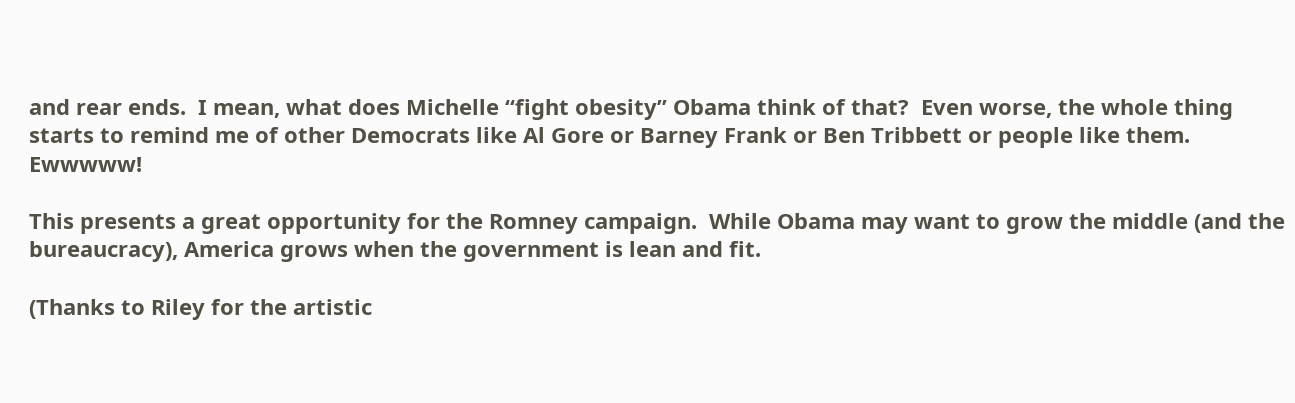and rear ends.  I mean, what does Michelle “fight obesity” Obama think of that?  Even worse, the whole thing starts to remind me of other Democrats like Al Gore or Barney Frank or Ben Tribbett or people like them.  Ewwwww!

This presents a great opportunity for the Romney campaign.  While Obama may want to grow the middle (and the bureaucracy), America grows when the government is lean and fit.

(Thanks to Riley for the artistic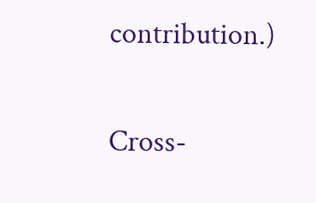contribution.)

Cross-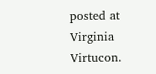posted at Virginia Virtucon.